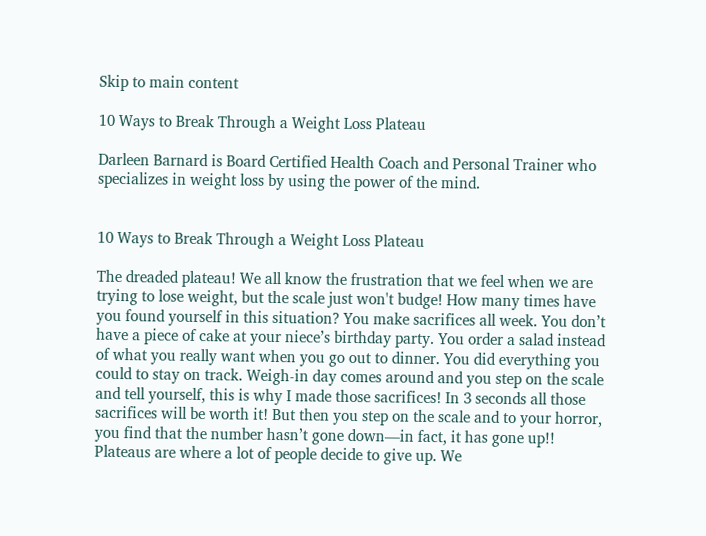Skip to main content

10 Ways to Break Through a Weight Loss Plateau

Darleen Barnard is Board Certified Health Coach and Personal Trainer who specializes in weight loss by using the power of the mind.


10 Ways to Break Through a Weight Loss Plateau

The dreaded plateau! We all know the frustration that we feel when we are trying to lose weight, but the scale just won't budge! How many times have you found yourself in this situation? You make sacrifices all week. You don’t have a piece of cake at your niece’s birthday party. You order a salad instead of what you really want when you go out to dinner. You did everything you could to stay on track. Weigh-in day comes around and you step on the scale and tell yourself, this is why I made those sacrifices! In 3 seconds all those sacrifices will be worth it! But then you step on the scale and to your horror, you find that the number hasn’t gone down—in fact, it has gone up!! Plateaus are where a lot of people decide to give up. We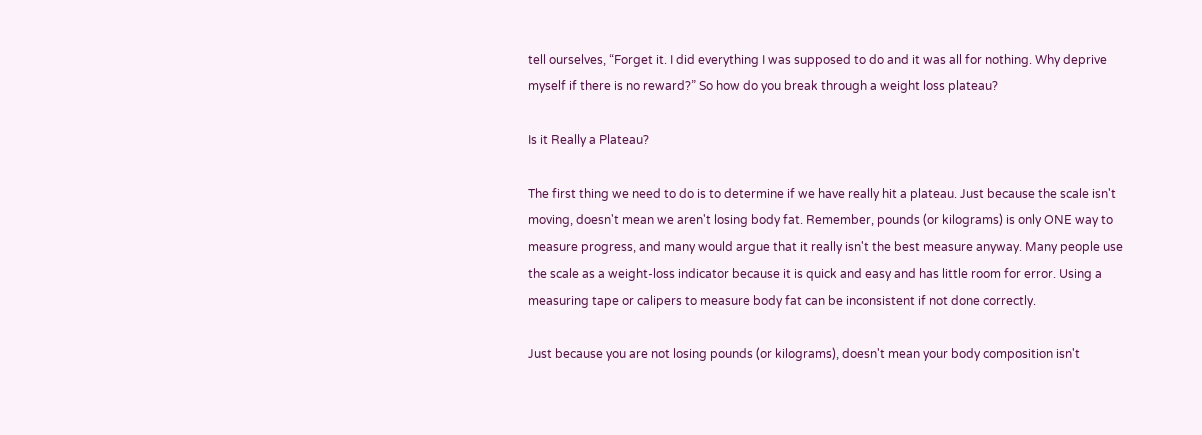tell ourselves, “Forget it. I did everything I was supposed to do and it was all for nothing. Why deprive myself if there is no reward?” So how do you break through a weight loss plateau?

Is it Really a Plateau?

The first thing we need to do is to determine if we have really hit a plateau. Just because the scale isn't moving, doesn't mean we aren't losing body fat. Remember, pounds (or kilograms) is only ONE way to measure progress, and many would argue that it really isn't the best measure anyway. Many people use the scale as a weight-loss indicator because it is quick and easy and has little room for error. Using a measuring tape or calipers to measure body fat can be inconsistent if not done correctly.

Just because you are not losing pounds (or kilograms), doesn't mean your body composition isn't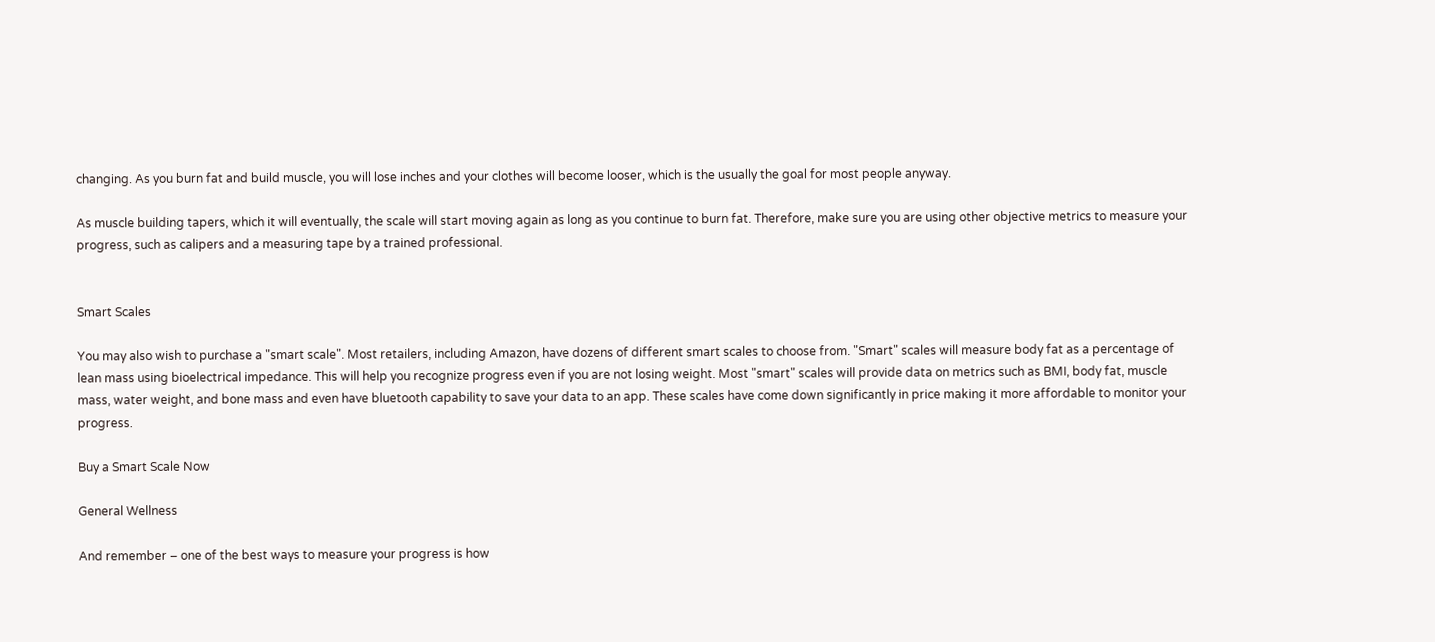changing. As you burn fat and build muscle, you will lose inches and your clothes will become looser, which is the usually the goal for most people anyway.

As muscle building tapers, which it will eventually, the scale will start moving again as long as you continue to burn fat. Therefore, make sure you are using other objective metrics to measure your progress, such as calipers and a measuring tape by a trained professional.


Smart Scales

You may also wish to purchase a "smart scale". Most retailers, including Amazon, have dozens of different smart scales to choose from. "Smart" scales will measure body fat as a percentage of lean mass using bioelectrical impedance. This will help you recognize progress even if you are not losing weight. Most "smart" scales will provide data on metrics such as BMI, body fat, muscle mass, water weight, and bone mass and even have bluetooth capability to save your data to an app. These scales have come down significantly in price making it more affordable to monitor your progress.

Buy a Smart Scale Now

General Wellness

And remember – one of the best ways to measure your progress is how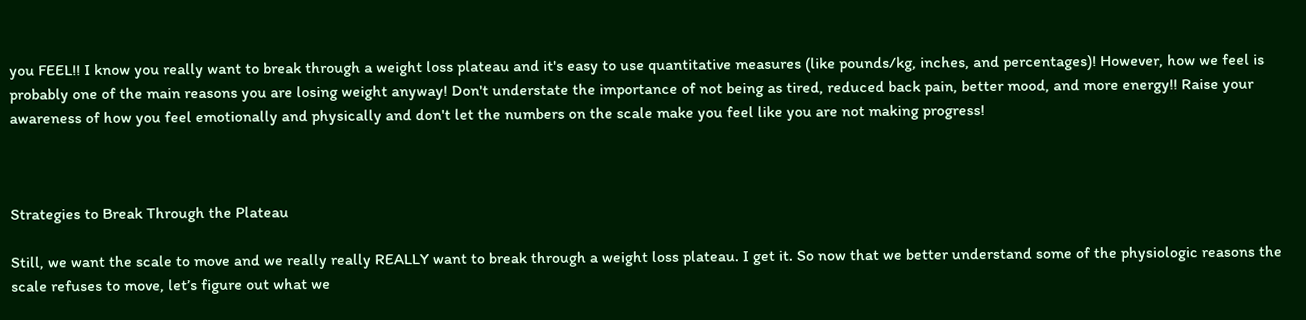you FEEL!! I know you really want to break through a weight loss plateau and it's easy to use quantitative measures (like pounds/kg, inches, and percentages)! However, how we feel is probably one of the main reasons you are losing weight anyway! Don't understate the importance of not being as tired, reduced back pain, better mood, and more energy!! Raise your awareness of how you feel emotionally and physically and don't let the numbers on the scale make you feel like you are not making progress!



Strategies to Break Through the Plateau

Still, we want the scale to move and we really really REALLY want to break through a weight loss plateau. I get it. So now that we better understand some of the physiologic reasons the scale refuses to move, let’s figure out what we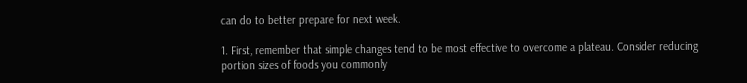can do to better prepare for next week.

1. First, remember that simple changes tend to be most effective to overcome a plateau. Consider reducing portion sizes of foods you commonly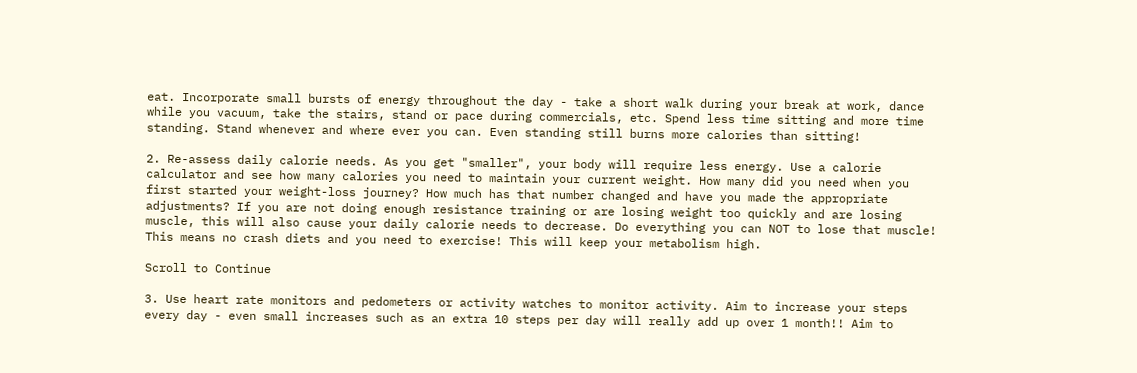eat. Incorporate small bursts of energy throughout the day - take a short walk during your break at work, dance while you vacuum, take the stairs, stand or pace during commercials, etc. Spend less time sitting and more time standing. Stand whenever and where ever you can. Even standing still burns more calories than sitting!

2. Re-assess daily calorie needs. As you get "smaller", your body will require less energy. Use a calorie calculator and see how many calories you need to maintain your current weight. How many did you need when you first started your weight-loss journey? How much has that number changed and have you made the appropriate adjustments? If you are not doing enough resistance training or are losing weight too quickly and are losing muscle, this will also cause your daily calorie needs to decrease. Do everything you can NOT to lose that muscle! This means no crash diets and you need to exercise! This will keep your metabolism high.

Scroll to Continue

3. Use heart rate monitors and pedometers or activity watches to monitor activity. Aim to increase your steps every day - even small increases such as an extra 10 steps per day will really add up over 1 month!! Aim to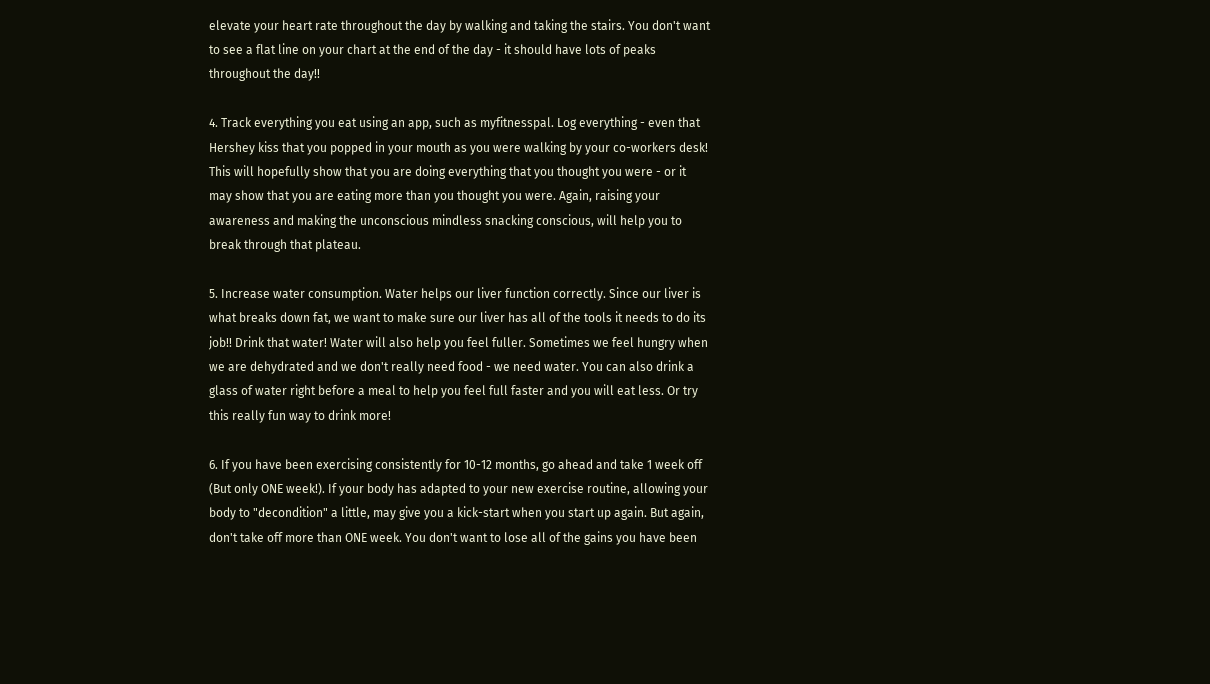elevate your heart rate throughout the day by walking and taking the stairs. You don't want to see a flat line on your chart at the end of the day - it should have lots of peaks throughout the day!!

4. Track everything you eat using an app, such as myfitnesspal. Log everything - even that Hershey kiss that you popped in your mouth as you were walking by your co-workers desk! This will hopefully show that you are doing everything that you thought you were - or it may show that you are eating more than you thought you were. Again, raising your awareness and making the unconscious mindless snacking conscious, will help you to break through that plateau.

5. Increase water consumption. Water helps our liver function correctly. Since our liver is what breaks down fat, we want to make sure our liver has all of the tools it needs to do its job!! Drink that water! Water will also help you feel fuller. Sometimes we feel hungry when we are dehydrated and we don't really need food - we need water. You can also drink a glass of water right before a meal to help you feel full faster and you will eat less. Or try this really fun way to drink more!

6. If you have been exercising consistently for 10-12 months, go ahead and take 1 week off (But only ONE week!). If your body has adapted to your new exercise routine, allowing your body to "decondition" a little, may give you a kick-start when you start up again. But again, don't take off more than ONE week. You don't want to lose all of the gains you have been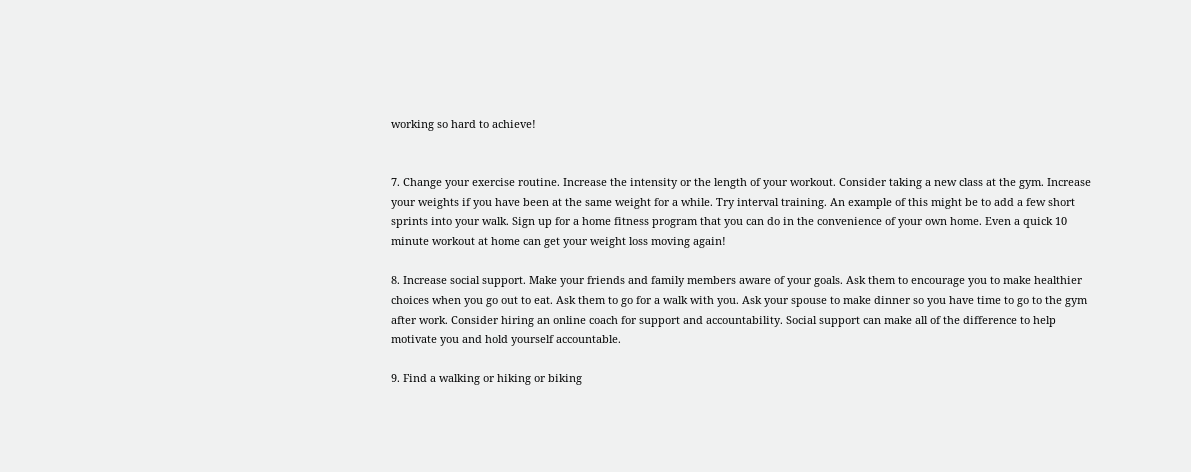working so hard to achieve!


7. Change your exercise routine. Increase the intensity or the length of your workout. Consider taking a new class at the gym. Increase your weights if you have been at the same weight for a while. Try interval training. An example of this might be to add a few short sprints into your walk. Sign up for a home fitness program that you can do in the convenience of your own home. Even a quick 10 minute workout at home can get your weight loss moving again!

8. Increase social support. Make your friends and family members aware of your goals. Ask them to encourage you to make healthier choices when you go out to eat. Ask them to go for a walk with you. Ask your spouse to make dinner so you have time to go to the gym after work. Consider hiring an online coach for support and accountability. Social support can make all of the difference to help motivate you and hold yourself accountable.

9. Find a walking or hiking or biking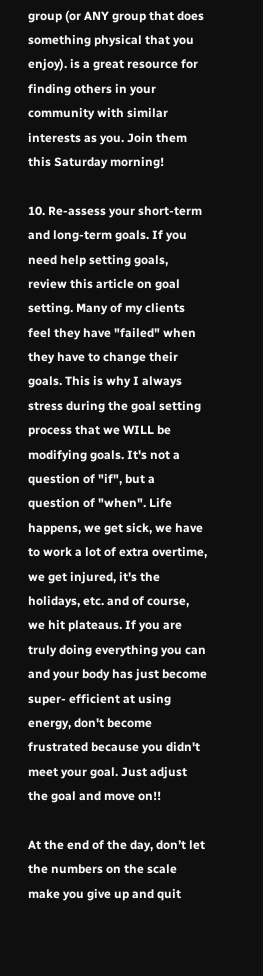group (or ANY group that does something physical that you enjoy). is a great resource for finding others in your community with similar interests as you. Join them this Saturday morning!

10. Re-assess your short-term and long-term goals. If you need help setting goals, review this article on goal setting. Many of my clients feel they have "failed" when they have to change their goals. This is why I always stress during the goal setting process that we WILL be modifying goals. It's not a question of "if", but a question of "when". Life happens, we get sick, we have to work a lot of extra overtime, we get injured, it's the holidays, etc. and of course, we hit plateaus. If you are truly doing everything you can and your body has just become super- efficient at using energy, don't become frustrated because you didn't meet your goal. Just adjust the goal and move on!!

At the end of the day, don’t let the numbers on the scale make you give up and quit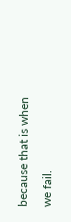because that is when we fail.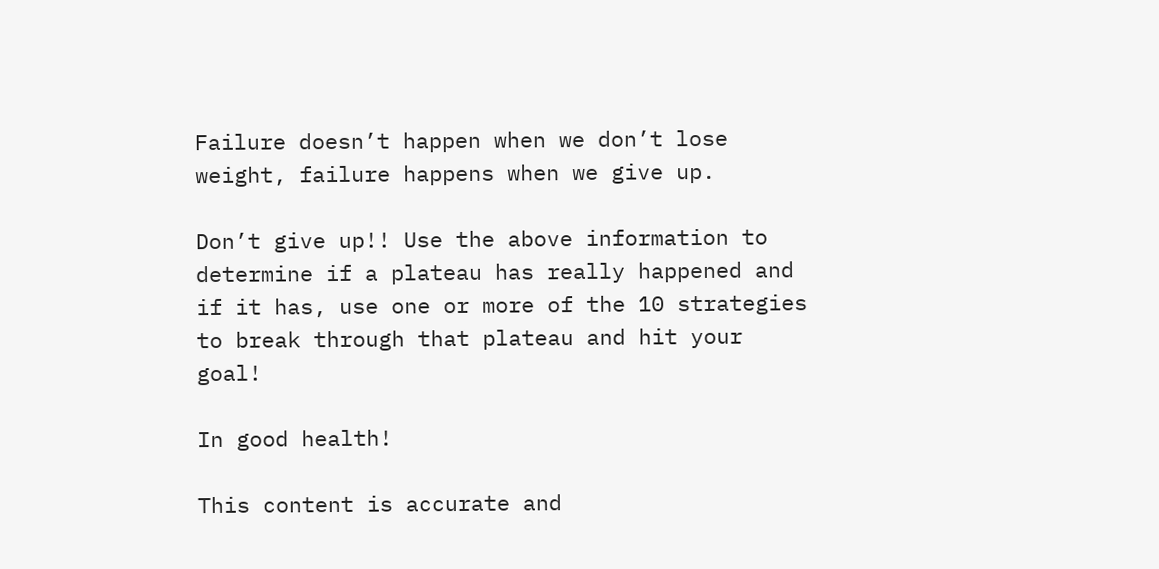Failure doesn’t happen when we don’t lose weight, failure happens when we give up.

Don’t give up!! Use the above information to determine if a plateau has really happened and if it has, use one or more of the 10 strategies to break through that plateau and hit your goal!

In good health!

This content is accurate and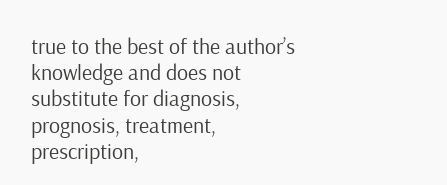true to the best of the author’s knowledge and does not substitute for diagnosis, prognosis, treatment, prescription,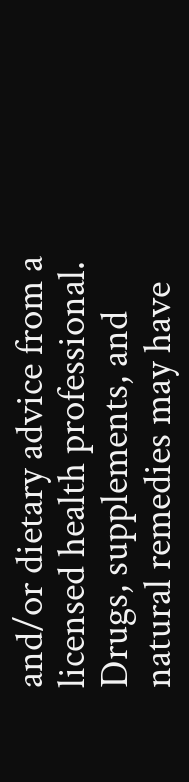and/or dietary advice from a licensed health professional. Drugs, supplements, and natural remedies may have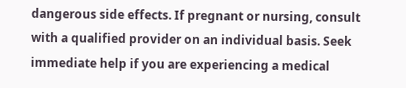dangerous side effects. If pregnant or nursing, consult with a qualified provider on an individual basis. Seek immediate help if you are experiencing a medical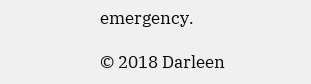emergency.

© 2018 Darleen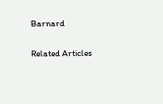Barnard

Related Articles